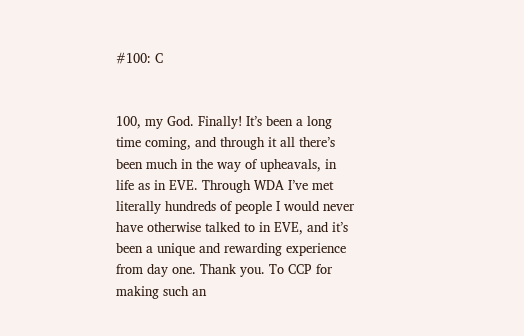#100: C


100, my God. Finally! It’s been a long time coming, and through it all there’s been much in the way of upheavals, in life as in EVE. Through WDA I’ve met literally hundreds of people I would never have otherwise talked to in EVE, and it’s been a unique and rewarding experience from day one. Thank you. To CCP for making such an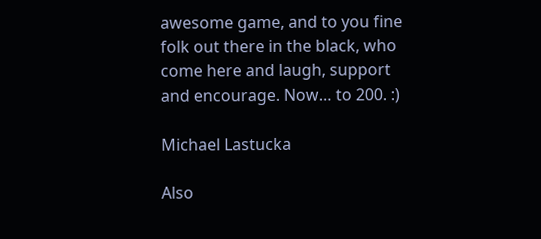awesome game, and to you fine folk out there in the black, who come here and laugh, support and encourage. Now… to 200. :)

Michael Lastucka

Also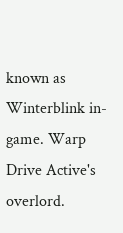known as Winterblink in-game. Warp Drive Active's overlord.